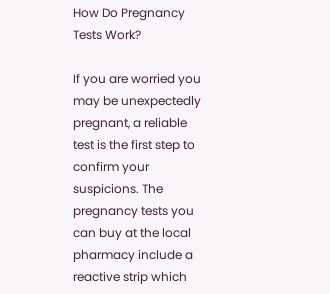How Do Pregnancy Tests Work?

If you are worried you may be unexpectedly pregnant, a reliable test is the first step to confirm your suspicions. The pregnancy tests you can buy at the local pharmacy include a reactive strip which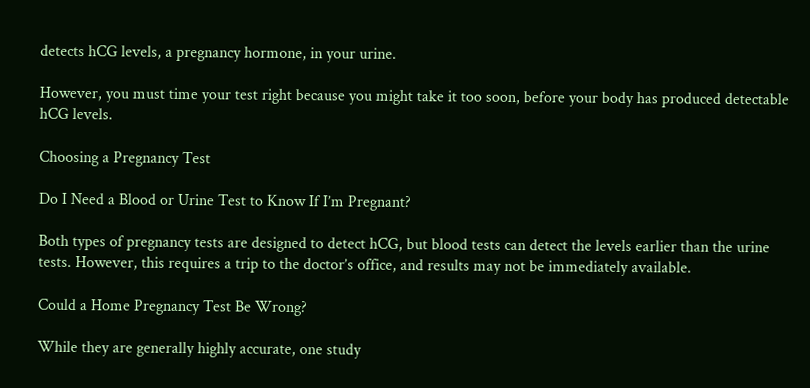detects hCG levels, a pregnancy hormone, in your urine.

However, you must time your test right because you might take it too soon, before your body has produced detectable hCG levels.

Choosing a Pregnancy Test

Do I Need a Blood or Urine Test to Know If I’m Pregnant?

Both types of pregnancy tests are designed to detect hCG, but blood tests can detect the levels earlier than the urine tests. However, this requires a trip to the doctor’s office, and results may not be immediately available.

Could a Home Pregnancy Test Be Wrong?

While they are generally highly accurate, one study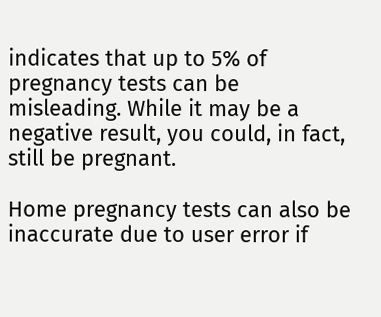indicates that up to 5% of pregnancy tests can be misleading. While it may be a negative result, you could, in fact, still be pregnant.

Home pregnancy tests can also be inaccurate due to user error if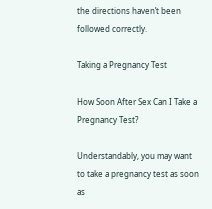the directions haven’t been followed correctly.

Taking a Pregnancy Test

How Soon After Sex Can I Take a Pregnancy Test?

Understandably, you may want to take a pregnancy test as soon as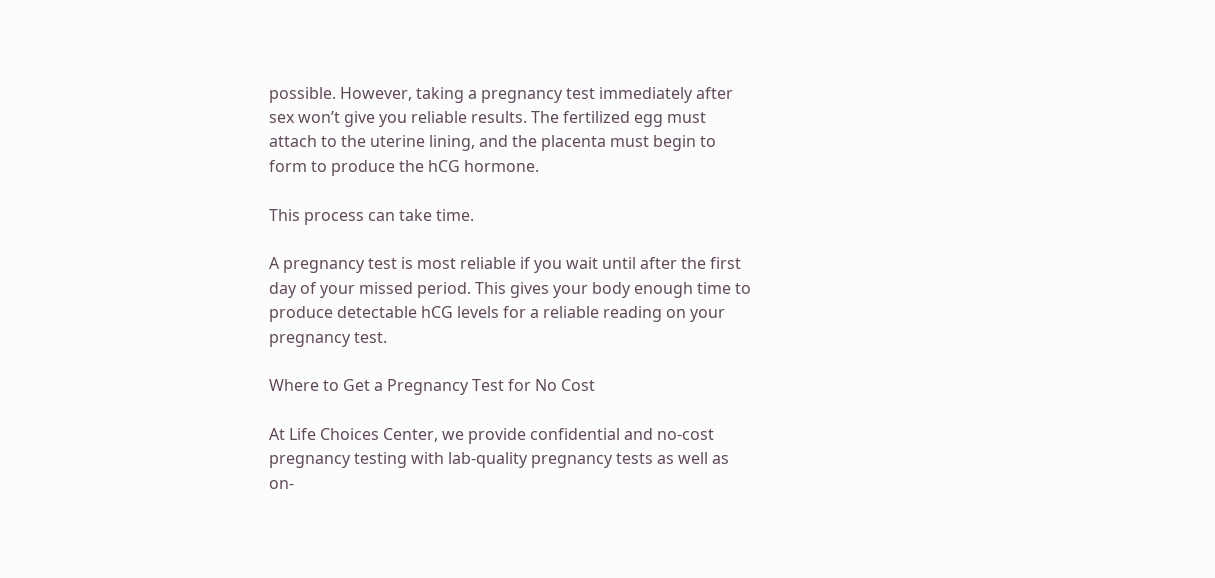possible. However, taking a pregnancy test immediately after sex won’t give you reliable results. The fertilized egg must attach to the uterine lining, and the placenta must begin to form to produce the hCG hormone.

This process can take time.

A pregnancy test is most reliable if you wait until after the first day of your missed period. This gives your body enough time to produce detectable hCG levels for a reliable reading on your pregnancy test.

Where to Get a Pregnancy Test for No Cost

At Life Choices Center, we provide confidential and no-cost pregnancy testing with lab-quality pregnancy tests as well as on-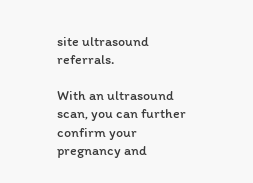site ultrasound referrals.

With an ultrasound scan, you can further confirm your pregnancy and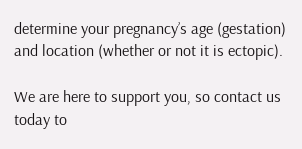determine your pregnancy’s age (gestation) and location (whether or not it is ectopic).

We are here to support you, so contact us today to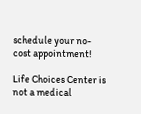schedule your no-cost appointment!

Life Choices Center is not a medical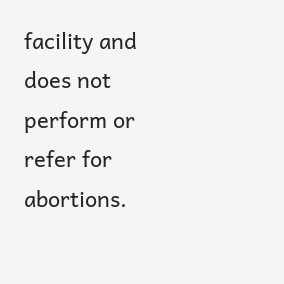facility and does not perform or refer for abortions.